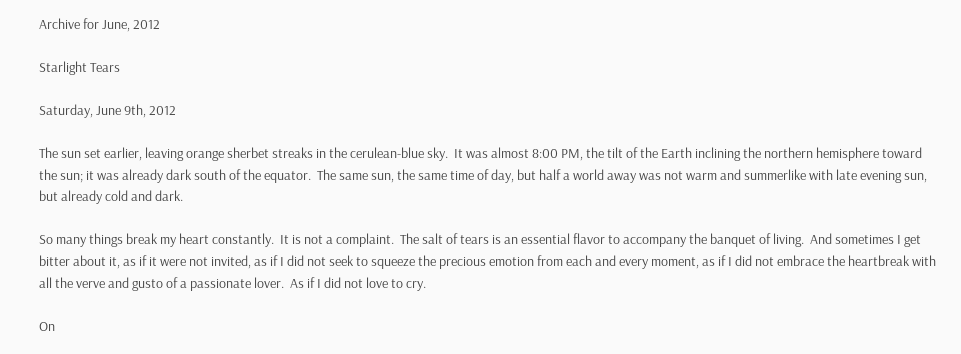Archive for June, 2012

Starlight Tears

Saturday, June 9th, 2012

The sun set earlier, leaving orange sherbet streaks in the cerulean-blue sky.  It was almost 8:00 PM, the tilt of the Earth inclining the northern hemisphere toward the sun; it was already dark south of the equator.  The same sun, the same time of day, but half a world away was not warm and summerlike with late evening sun, but already cold and dark.

So many things break my heart constantly.  It is not a complaint.  The salt of tears is an essential flavor to accompany the banquet of living.  And sometimes I get bitter about it, as if it were not invited, as if I did not seek to squeeze the precious emotion from each and every moment, as if I did not embrace the heartbreak with all the verve and gusto of a passionate lover.  As if I did not love to cry.

On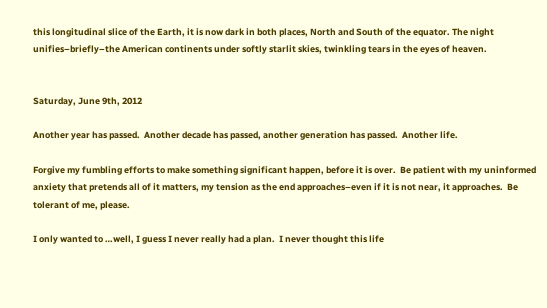this longitudinal slice of the Earth, it is now dark in both places, North and South of the equator. The night unifies–briefly–the American continents under softly starlit skies, twinkling tears in the eyes of heaven.


Saturday, June 9th, 2012

Another year has passed.  Another decade has passed, another generation has passed.  Another life.

Forgive my fumbling efforts to make something significant happen, before it is over.  Be patient with my uninformed anxiety that pretends all of it matters, my tension as the end approaches–even if it is not near, it approaches.  Be tolerant of me, please.

I only wanted to …well, I guess I never really had a plan.  I never thought this life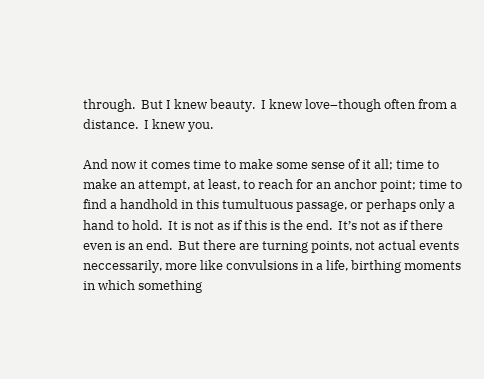through.  But I knew beauty.  I knew love–though often from a distance.  I knew you.

And now it comes time to make some sense of it all; time to make an attempt, at least, to reach for an anchor point; time to find a handhold in this tumultuous passage, or perhaps only a hand to hold.  It is not as if this is the end.  It’s not as if there even is an end.  But there are turning points, not actual events neccessarily, more like convulsions in a life, birthing moments in which something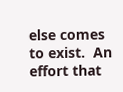else comes to exist.  An effort that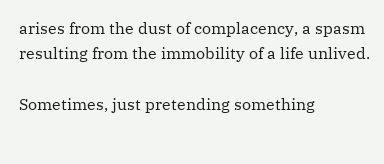arises from the dust of complacency, a spasm resulting from the immobility of a life unlived.

Sometimes, just pretending something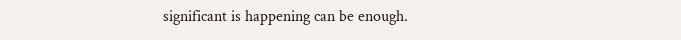significant is happening can be enough.